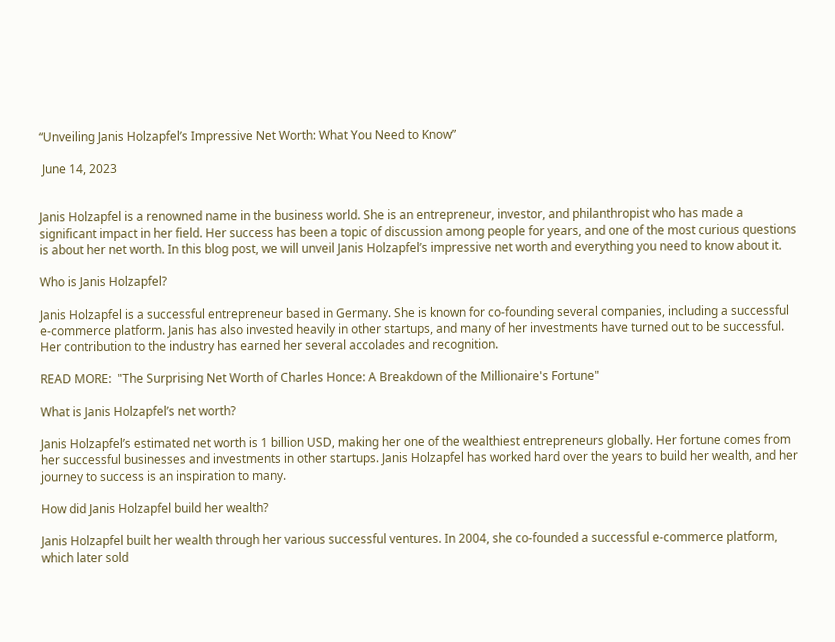“Unveiling Janis Holzapfel’s Impressive Net Worth: What You Need to Know”

 June 14, 2023


Janis Holzapfel is a renowned name in the business world. She is an entrepreneur, investor, and philanthropist who has made a significant impact in her field. Her success has been a topic of discussion among people for years, and one of the most curious questions is about her net worth. In this blog post, we will unveil Janis Holzapfel’s impressive net worth and everything you need to know about it.

Who is Janis Holzapfel?

Janis Holzapfel is a successful entrepreneur based in Germany. She is known for co-founding several companies, including a successful e-commerce platform. Janis has also invested heavily in other startups, and many of her investments have turned out to be successful. Her contribution to the industry has earned her several accolades and recognition.

READ MORE:  "The Surprising Net Worth of Charles Honce: A Breakdown of the Millionaire's Fortune"

What is Janis Holzapfel’s net worth?

Janis Holzapfel’s estimated net worth is 1 billion USD, making her one of the wealthiest entrepreneurs globally. Her fortune comes from her successful businesses and investments in other startups. Janis Holzapfel has worked hard over the years to build her wealth, and her journey to success is an inspiration to many.

How did Janis Holzapfel build her wealth?

Janis Holzapfel built her wealth through her various successful ventures. In 2004, she co-founded a successful e-commerce platform, which later sold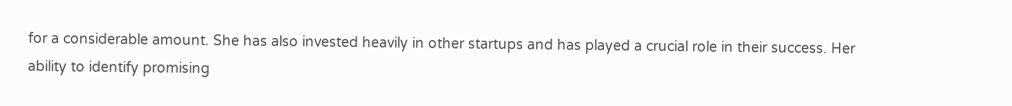for a considerable amount. She has also invested heavily in other startups and has played a crucial role in their success. Her ability to identify promising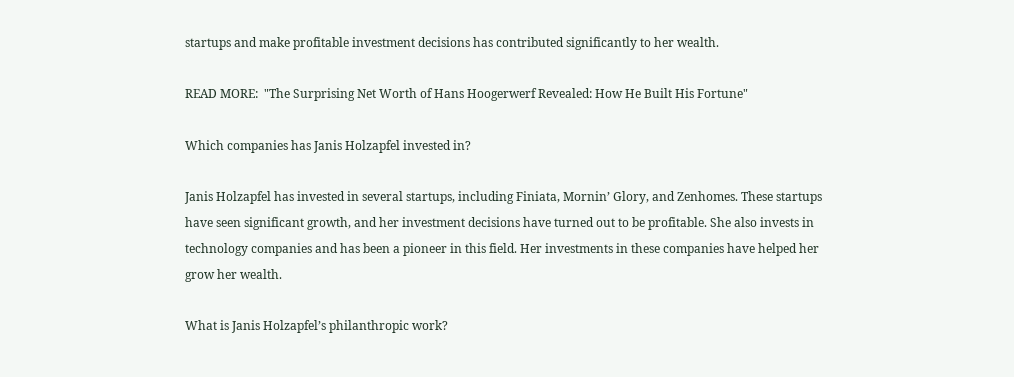startups and make profitable investment decisions has contributed significantly to her wealth.

READ MORE:  "The Surprising Net Worth of Hans Hoogerwerf Revealed: How He Built His Fortune"

Which companies has Janis Holzapfel invested in?

Janis Holzapfel has invested in several startups, including Finiata, Mornin’ Glory, and Zenhomes. These startups have seen significant growth, and her investment decisions have turned out to be profitable. She also invests in technology companies and has been a pioneer in this field. Her investments in these companies have helped her grow her wealth.

What is Janis Holzapfel’s philanthropic work?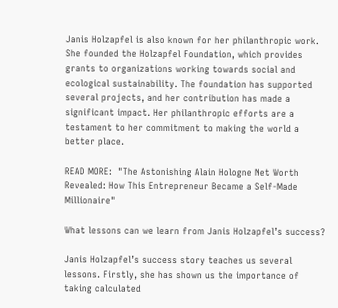Janis Holzapfel is also known for her philanthropic work. She founded the Holzapfel Foundation, which provides grants to organizations working towards social and ecological sustainability. The foundation has supported several projects, and her contribution has made a significant impact. Her philanthropic efforts are a testament to her commitment to making the world a better place.

READ MORE:  "The Astonishing Alain Hologne Net Worth Revealed: How This Entrepreneur Became a Self-Made Millionaire"

What lessons can we learn from Janis Holzapfel’s success?

Janis Holzapfel’s success story teaches us several lessons. Firstly, she has shown us the importance of taking calculated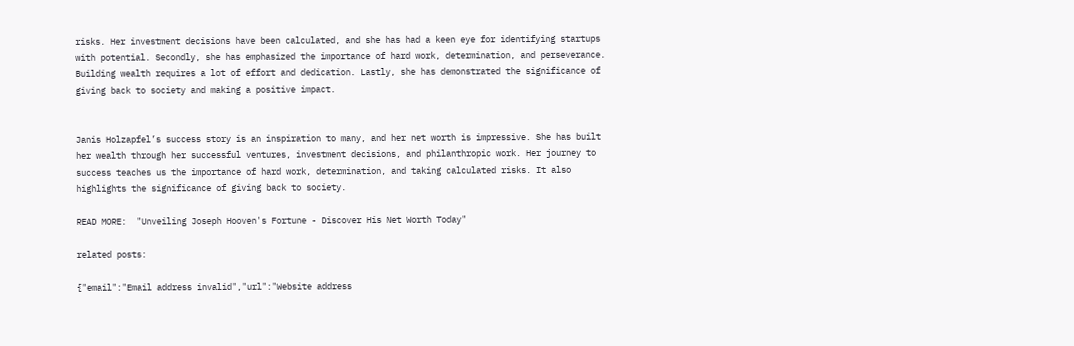risks. Her investment decisions have been calculated, and she has had a keen eye for identifying startups with potential. Secondly, she has emphasized the importance of hard work, determination, and perseverance. Building wealth requires a lot of effort and dedication. Lastly, she has demonstrated the significance of giving back to society and making a positive impact.


Janis Holzapfel’s success story is an inspiration to many, and her net worth is impressive. She has built her wealth through her successful ventures, investment decisions, and philanthropic work. Her journey to success teaches us the importance of hard work, determination, and taking calculated risks. It also highlights the significance of giving back to society.

READ MORE:  "Unveiling Joseph Hooven's Fortune - Discover His Net Worth Today"

related posts:

{"email":"Email address invalid","url":"Website address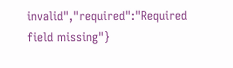invalid","required":"Required field missing"}